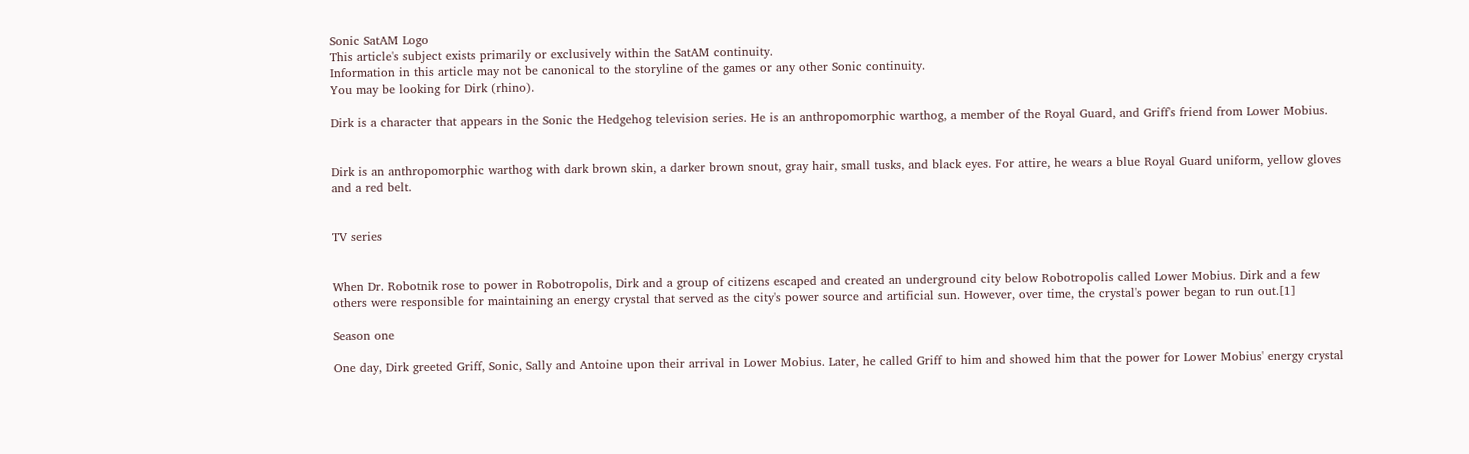Sonic SatAM Logo
This article's subject exists primarily or exclusively within the SatAM continuity.
Information in this article may not be canonical to the storyline of the games or any other Sonic continuity.
You may be looking for Dirk (rhino).

Dirk is a character that appears in the Sonic the Hedgehog television series. He is an anthropomorphic warthog, a member of the Royal Guard, and Griff's friend from Lower Mobius.


Dirk is an anthropomorphic warthog with dark brown skin, a darker brown snout, gray hair, small tusks, and black eyes. For attire, he wears a blue Royal Guard uniform, yellow gloves and a red belt.


TV series


When Dr. Robotnik rose to power in Robotropolis, Dirk and a group of citizens escaped and created an underground city below Robotropolis called Lower Mobius. Dirk and a few others were responsible for maintaining an energy crystal that served as the city's power source and artificial sun. However, over time, the crystal's power began to run out.[1]

Season one

One day, Dirk greeted Griff, Sonic, Sally and Antoine upon their arrival in Lower Mobius. Later, he called Griff to him and showed him that the power for Lower Mobius' energy crystal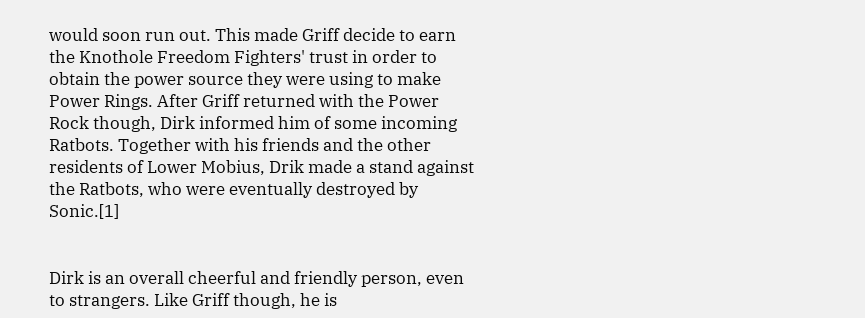would soon run out. This made Griff decide to earn the Knothole Freedom Fighters' trust in order to obtain the power source they were using to make Power Rings. After Griff returned with the Power Rock though, Dirk informed him of some incoming Ratbots. Together with his friends and the other residents of Lower Mobius, Drik made a stand against the Ratbots, who were eventually destroyed by Sonic.[1]


Dirk is an overall cheerful and friendly person, even to strangers. Like Griff though, he is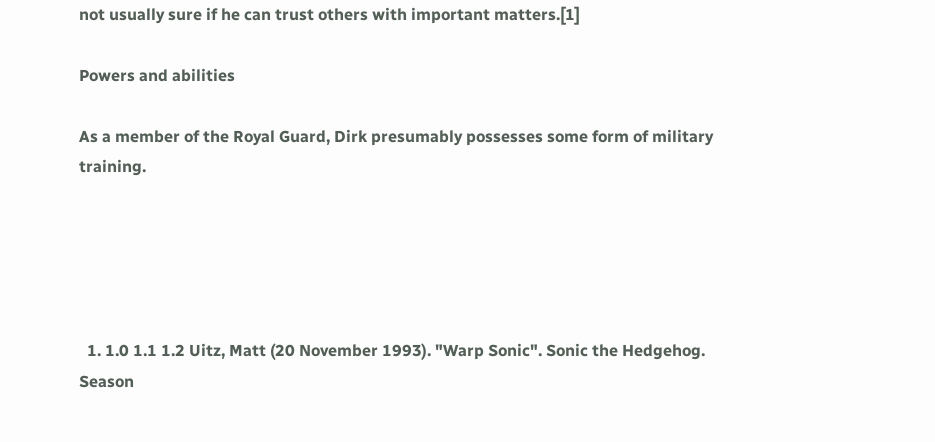not usually sure if he can trust others with important matters.[1]

Powers and abilities

As a member of the Royal Guard, Dirk presumably possesses some form of military training.





  1. 1.0 1.1 1.2 Uitz, Matt (20 November 1993). "Warp Sonic". Sonic the Hedgehog. Season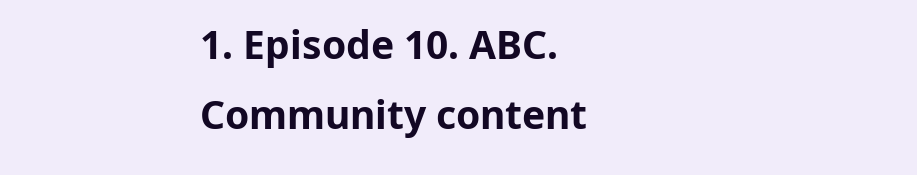1. Episode 10. ABC.
Community content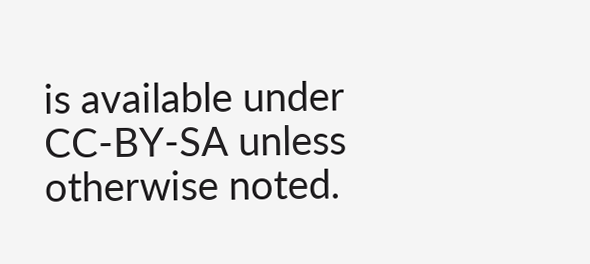is available under CC-BY-SA unless otherwise noted.